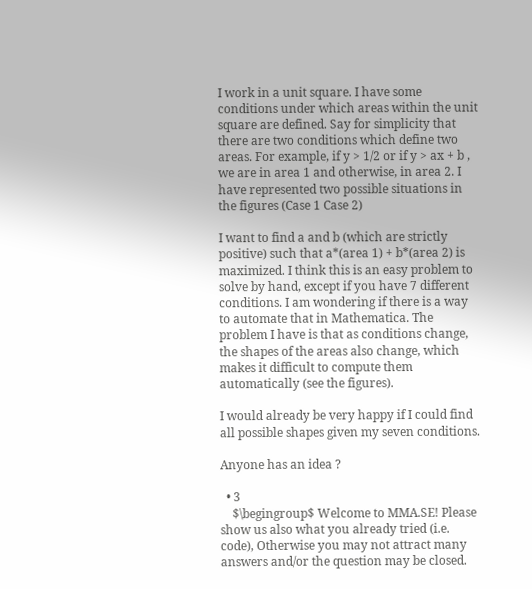I work in a unit square. I have some conditions under which areas within the unit square are defined. Say for simplicity that there are two conditions which define two areas. For example, if y > 1/2 or if y > ax + b , we are in area 1 and otherwise, in area 2. I have represented two possible situations in the figures (Case 1 Case 2)

I want to find a and b (which are strictly positive) such that a*(area 1) + b*(area 2) is maximized. I think this is an easy problem to solve by hand, except if you have 7 different conditions. I am wondering if there is a way to automate that in Mathematica. The problem I have is that as conditions change, the shapes of the areas also change, which makes it difficult to compute them automatically (see the figures).

I would already be very happy if I could find all possible shapes given my seven conditions.

Anyone has an idea ?

  • 3
    $\begingroup$ Welcome to MMA.SE! Please show us also what you already tried (i.e. code), Otherwise you may not attract many answers and/or the question may be closed.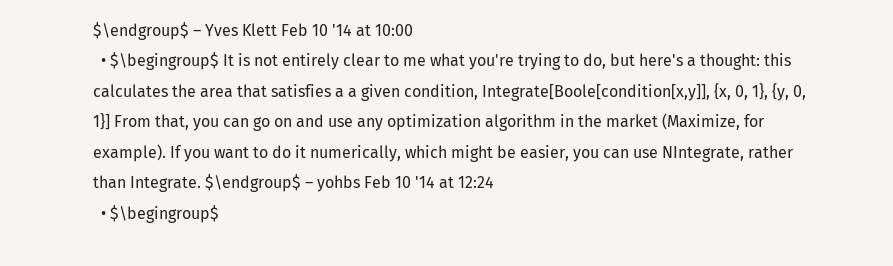$\endgroup$ – Yves Klett Feb 10 '14 at 10:00
  • $\begingroup$ It is not entirely clear to me what you're trying to do, but here's a thought: this calculates the area that satisfies a a given condition, Integrate[Boole[condition[x,y]], {x, 0, 1}, {y, 0, 1}] From that, you can go on and use any optimization algorithm in the market (Maximize, for example). If you want to do it numerically, which might be easier, you can use NIntegrate, rather than Integrate. $\endgroup$ – yohbs Feb 10 '14 at 12:24
  • $\begingroup$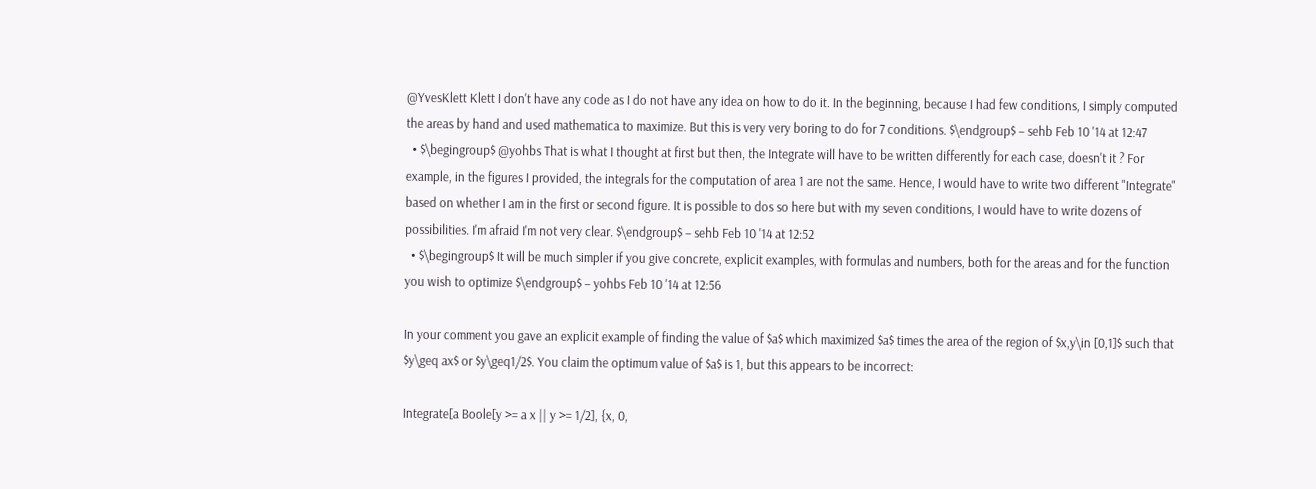@YvesKlett Klett I don't have any code as I do not have any idea on how to do it. In the beginning, because I had few conditions, I simply computed the areas by hand and used mathematica to maximize. But this is very very boring to do for 7 conditions. $\endgroup$ – sehb Feb 10 '14 at 12:47
  • $\begingroup$ @yohbs That is what I thought at first but then, the Integrate will have to be written differently for each case, doesn't it ? For example, in the figures I provided, the integrals for the computation of area 1 are not the same. Hence, I would have to write two different "Integrate" based on whether I am in the first or second figure. It is possible to dos so here but with my seven conditions, I would have to write dozens of possibilities. I'm afraid I'm not very clear. $\endgroup$ – sehb Feb 10 '14 at 12:52
  • $\begingroup$ It will be much simpler if you give concrete, explicit examples, with formulas and numbers, both for the areas and for the function you wish to optimize $\endgroup$ – yohbs Feb 10 '14 at 12:56

In your comment you gave an explicit example of finding the value of $a$ which maximized $a$ times the area of the region of $x,y\in [0,1]$ such that $y\geq ax$ or $y\geq1/2$. You claim the optimum value of $a$ is 1, but this appears to be incorrect:

Integrate[a Boole[y >= a x || y >= 1/2], {x, 0,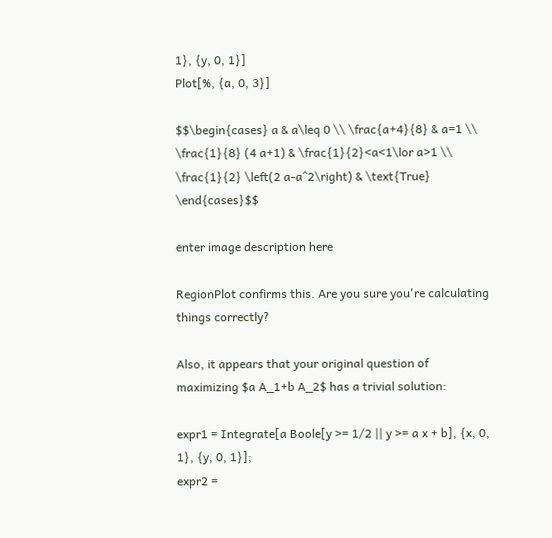1}, {y, 0, 1}]
Plot[%, {a, 0, 3}]

$$\begin{cases} a & a\leq 0 \\ \frac{a+4}{8} & a=1 \\ \frac{1}{8} (4 a+1) & \frac{1}{2}<a<1\lor a>1 \\ \frac{1}{2} \left(2 a-a^2\right) & \text{True} \end{cases}$$

enter image description here

RegionPlot confirms this. Are you sure you're calculating things correctly?

Also, it appears that your original question of maximizing $a A_1+b A_2$ has a trivial solution:

expr1 = Integrate[a Boole[y >= 1/2 || y >= a x + b], {x, 0, 1}, {y, 0, 1}];
expr2 =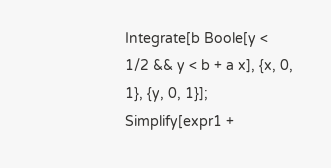Integrate[b Boole[y < 1/2 && y < b + a x], {x, 0, 1}, {y, 0, 1}];
Simplify[expr1 +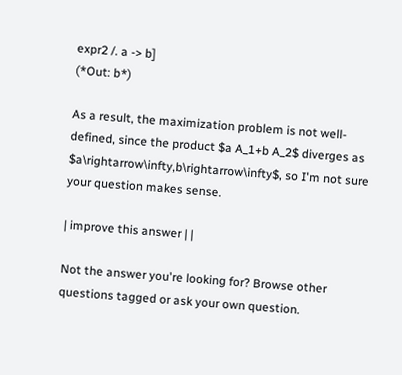expr2 /. a -> b]
(*Out: b*)

As a result, the maximization problem is not well-defined, since the product $a A_1+b A_2$ diverges as $a\rightarrow\infty,b\rightarrow\infty$, so I'm not sure your question makes sense.

| improve this answer | |

Not the answer you're looking for? Browse other questions tagged or ask your own question.